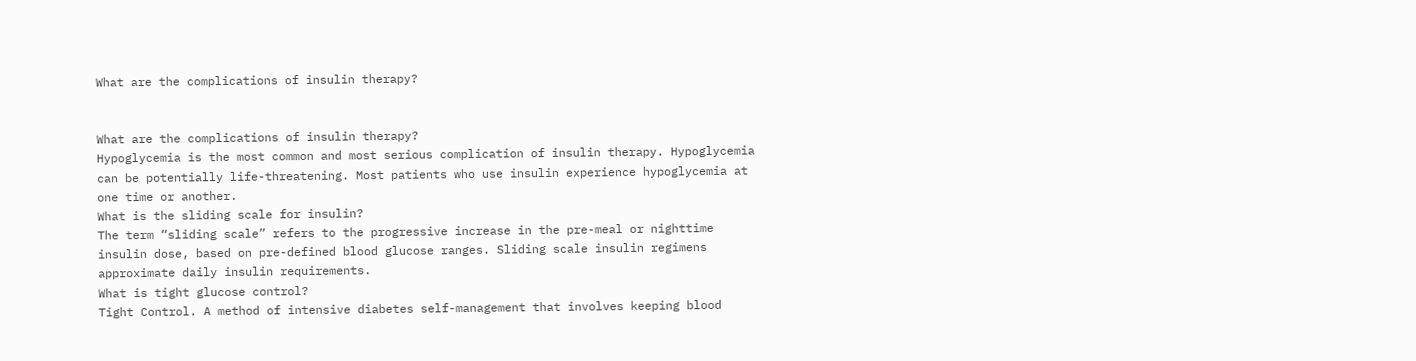What are the complications of insulin therapy?


What are the complications of insulin therapy?
Hypoglycemia is the most common and most serious complication of insulin therapy. Hypoglycemia can be potentially life-threatening. Most patients who use insulin experience hypoglycemia at one time or another.
What is the sliding scale for insulin?
The term “sliding scale” refers to the progressive increase in the pre-meal or nighttime insulin dose, based on pre-defined blood glucose ranges. Sliding scale insulin regimens approximate daily insulin requirements.
What is tight glucose control?
Tight Control. A method of intensive diabetes self-management that involves keeping blood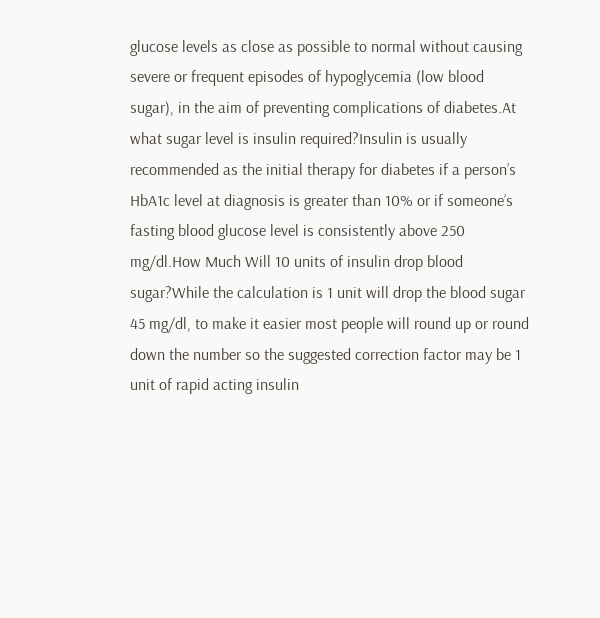glucose levels as close as possible to normal without causing severe or frequent episodes of hypoglycemia (low blood sugar), in the aim of preventing complications of diabetes.At what sugar level is insulin required?Insulin is usually recommended as the initial therapy for diabetes if a person’s HbA1c level at diagnosis is greater than 10% or if someone’s fasting blood glucose level is consistently above 250 mg/dl.How Much Will 10 units of insulin drop blood sugar?While the calculation is 1 unit will drop the blood sugar 45 mg/dl, to make it easier most people will round up or round down the number so the suggested correction factor may be 1 unit of rapid acting insulin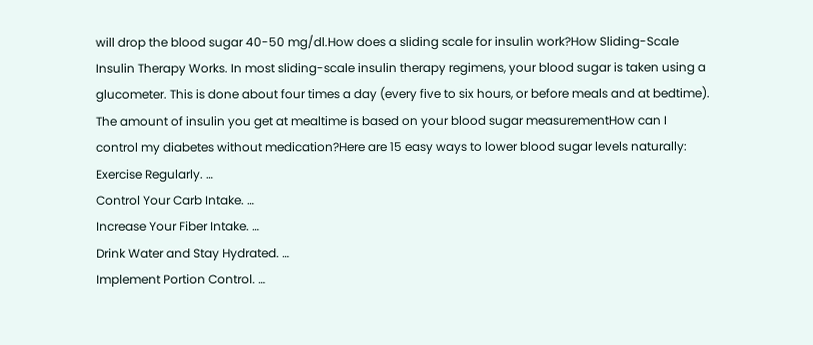will drop the blood sugar 40-50 mg/dl.How does a sliding scale for insulin work?How Sliding-Scale Insulin Therapy Works. In most sliding-scale insulin therapy regimens, your blood sugar is taken using a glucometer. This is done about four times a day (every five to six hours, or before meals and at bedtime). The amount of insulin you get at mealtime is based on your blood sugar measurementHow can I control my diabetes without medication?Here are 15 easy ways to lower blood sugar levels naturally:
Exercise Regularly. …
Control Your Carb Intake. …
Increase Your Fiber Intake. …
Drink Water and Stay Hydrated. …
Implement Portion Control. …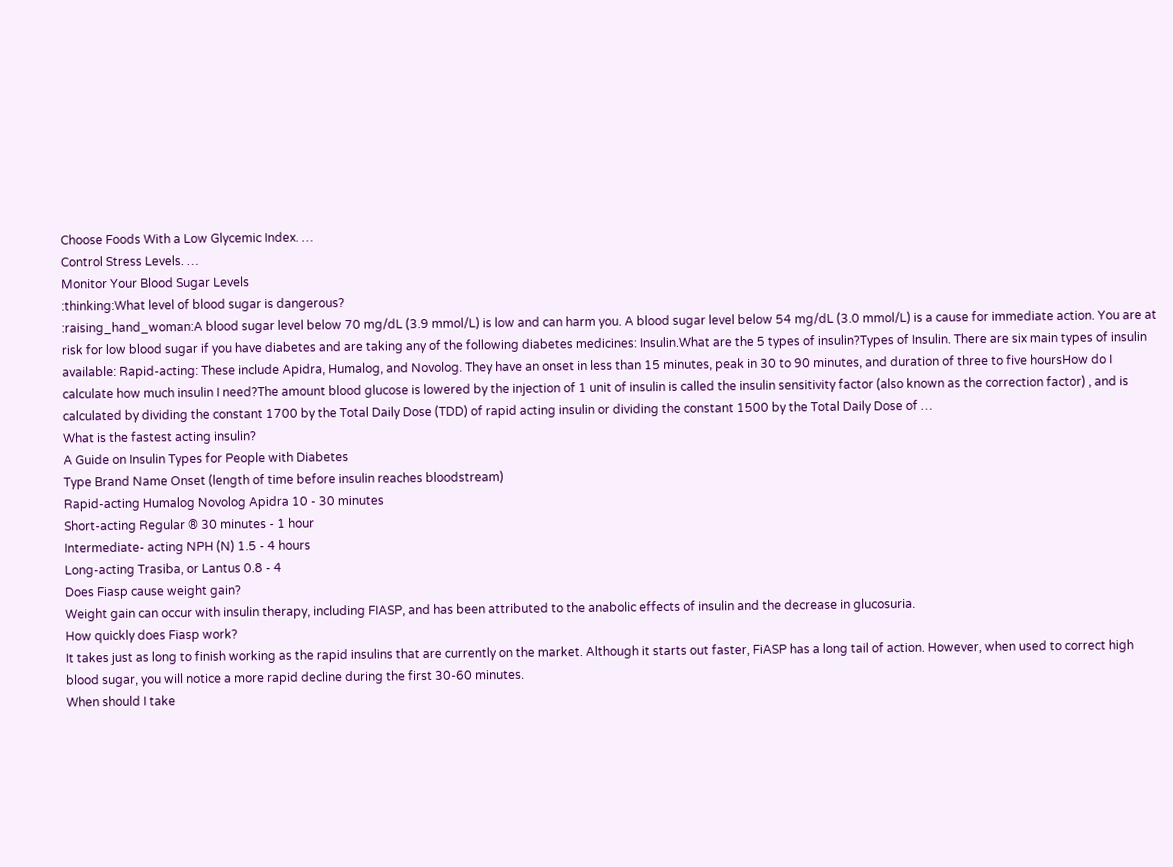Choose Foods With a Low Glycemic Index. …
Control Stress Levels. …
Monitor Your Blood Sugar Levels
:thinking:What level of blood sugar is dangerous?
:raising_hand_woman:A blood sugar level below 70 mg/dL (3.9 mmol/L) is low and can harm you. A blood sugar level below 54 mg/dL (3.0 mmol/L) is a cause for immediate action. You are at risk for low blood sugar if you have diabetes and are taking any of the following diabetes medicines: Insulin.What are the 5 types of insulin?Types of Insulin. There are six main types of insulin available: Rapid-acting: These include Apidra, Humalog, and Novolog. They have an onset in less than 15 minutes, peak in 30 to 90 minutes, and duration of three to five hoursHow do I calculate how much insulin I need?The amount blood glucose is lowered by the injection of 1 unit of insulin is called the insulin sensitivity factor (also known as the correction factor) , and is calculated by dividing the constant 1700 by the Total Daily Dose (TDD) of rapid acting insulin or dividing the constant 1500 by the Total Daily Dose of …
What is the fastest acting insulin?
A Guide on Insulin Types for People with Diabetes
Type Brand Name Onset (length of time before insulin reaches bloodstream)
Rapid-acting Humalog Novolog Apidra 10 - 30 minutes
Short-acting Regular ® 30 minutes - 1 hour
Intermediate- acting NPH (N) 1.5 - 4 hours
Long-acting Trasiba, or Lantus 0.8 - 4
Does Fiasp cause weight gain?
Weight gain can occur with insulin therapy, including FIASP, and has been attributed to the anabolic effects of insulin and the decrease in glucosuria.
How quickly does Fiasp work?
It takes just as long to finish working as the rapid insulins that are currently on the market. Although it starts out faster, FiASP has a long tail of action. However, when used to correct high blood sugar, you will notice a more rapid decline during the first 30-60 minutes.
When should I take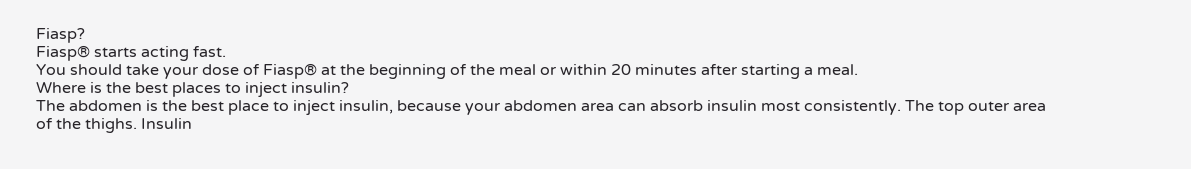Fiasp?
Fiasp® starts acting fast.
You should take your dose of Fiasp® at the beginning of the meal or within 20 minutes after starting a meal.
Where is the best places to inject insulin?
The abdomen is the best place to inject insulin, because your abdomen area can absorb insulin most consistently. The top outer area of the thighs. Insulin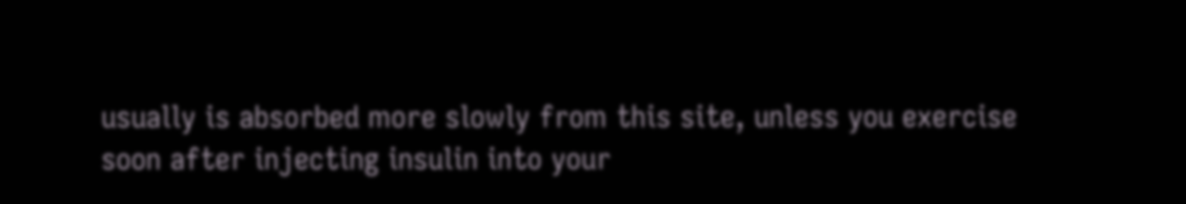usually is absorbed more slowly from this site, unless you exercise soon after injecting insulin into your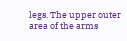legs. The upper outer area of the arms